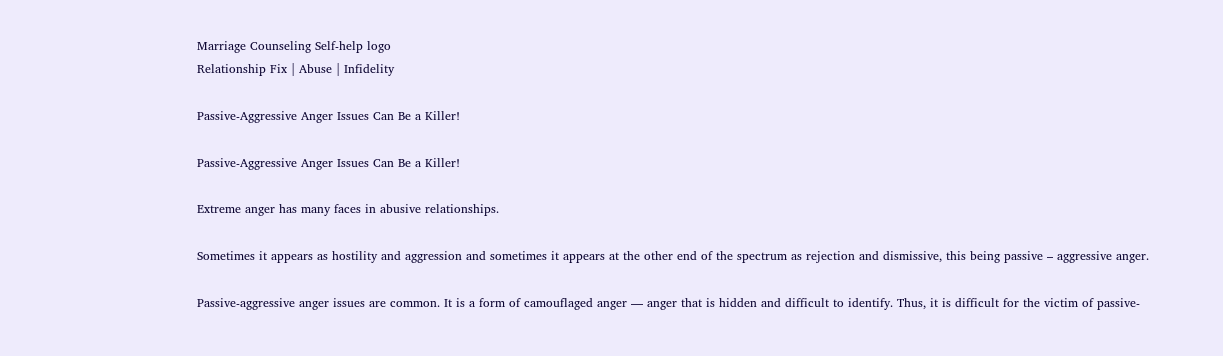Marriage Counseling Self-help logo
Relationship Fix | Abuse | Infidelity

Passive-Aggressive Anger Issues Can Be a Killer!

Passive-Aggressive Anger Issues Can Be a Killer!

Extreme anger has many faces in abusive relationships.

Sometimes it appears as hostility and aggression and sometimes it appears at the other end of the spectrum as rejection and dismissive, this being passive – aggressive anger.

Passive-aggressive anger issues are common. It is a form of camouflaged anger — anger that is hidden and difficult to identify. Thus, it is difficult for the victim of passive-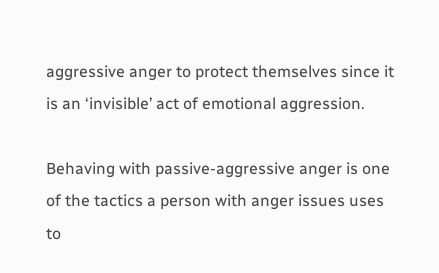aggressive anger to protect themselves since it is an ‘invisible’ act of emotional aggression.

Behaving with passive-aggressive anger is one of the tactics a person with anger issues uses to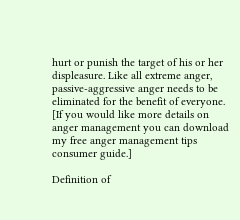hurt or punish the target of his or her displeasure. Like all extreme anger, passive-aggressive anger needs to be eliminated for the benefit of everyone. [If you would like more details on anger management you can download my free anger management tips consumer guide.]

Definition of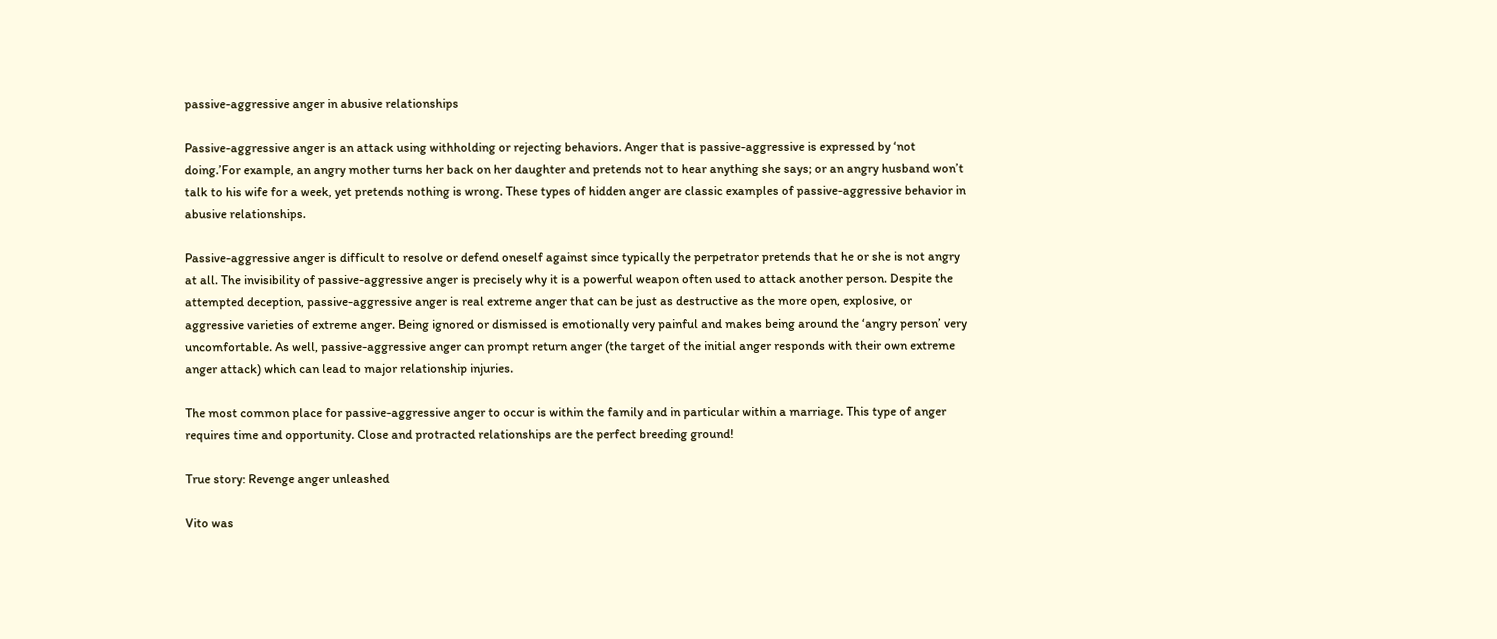passive-aggressive anger in abusive relationships

Passive-aggressive anger is an attack using withholding or rejecting behaviors. Anger that is passive-aggressive is expressed by ‘not doing.’For example, an angry mother turns her back on her daughter and pretends not to hear anything she says; or an angry husband won’t talk to his wife for a week, yet pretends nothing is wrong. These types of hidden anger are classic examples of passive-aggressive behavior in abusive relationships.

Passive-aggressive anger is difficult to resolve or defend oneself against since typically the perpetrator pretends that he or she is not angry at all. The invisibility of passive-aggressive anger is precisely why it is a powerful weapon often used to attack another person. Despite the attempted deception, passive-aggressive anger is real extreme anger that can be just as destructive as the more open, explosive, or aggressive varieties of extreme anger. Being ignored or dismissed is emotionally very painful and makes being around the ‘angry person’ very uncomfortable. As well, passive-aggressive anger can prompt return anger (the target of the initial anger responds with their own extreme anger attack) which can lead to major relationship injuries.

The most common place for passive-aggressive anger to occur is within the family and in particular within a marriage. This type of anger requires time and opportunity. Close and protracted relationships are the perfect breeding ground!

True story: Revenge anger unleashed

Vito was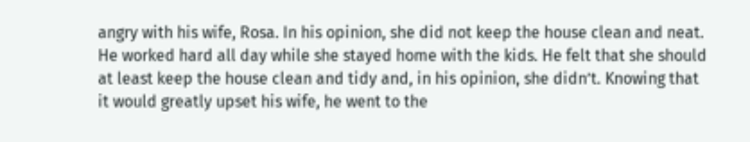angry with his wife, Rosa. In his opinion, she did not keep the house clean and neat. He worked hard all day while she stayed home with the kids. He felt that she should at least keep the house clean and tidy and, in his opinion, she didn’t. Knowing that it would greatly upset his wife, he went to the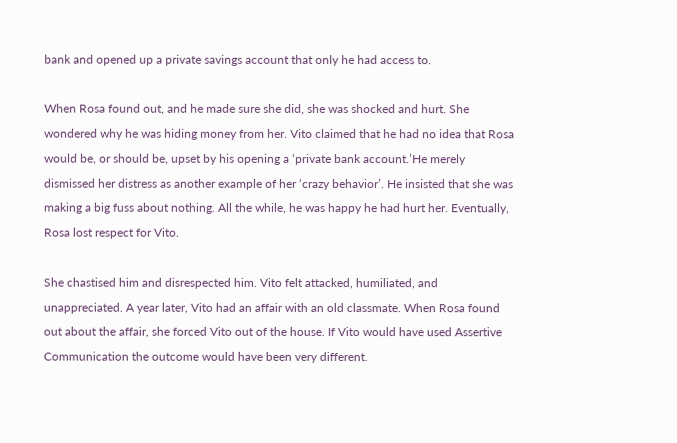bank and opened up a private savings account that only he had access to.

When Rosa found out, and he made sure she did, she was shocked and hurt. She wondered why he was hiding money from her. Vito claimed that he had no idea that Rosa would be, or should be, upset by his opening a ‘private bank account.’He merely dismissed her distress as another example of her ‘crazy behavior’. He insisted that she was making a big fuss about nothing. All the while, he was happy he had hurt her. Eventually, Rosa lost respect for Vito.

She chastised him and disrespected him. Vito felt attacked, humiliated, and unappreciated. A year later, Vito had an affair with an old classmate. When Rosa found out about the affair, she forced Vito out of the house. If Vito would have used Assertive Communication the outcome would have been very different.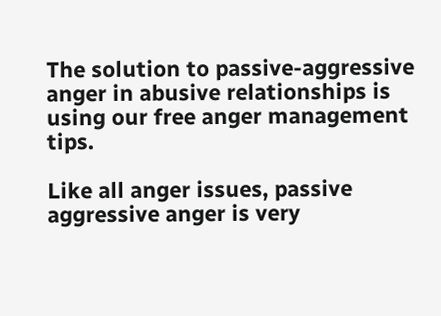The solution to passive-aggressive anger in abusive relationships is using our free anger management tips.

Like all anger issues, passive aggressive anger is very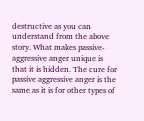destructive as you can understand from the above story. What makes passive-aggressive anger unique is that it is hidden. The cure for passive aggressive anger is the same as it is for other types of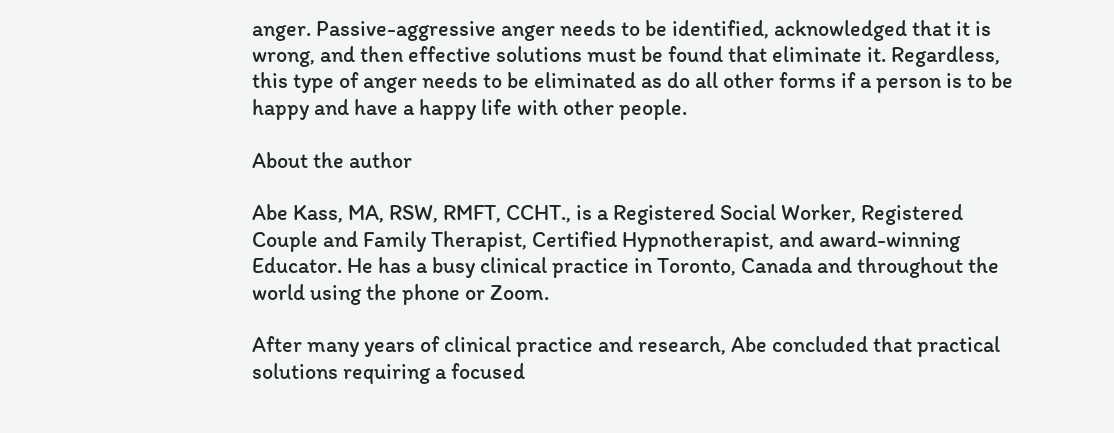anger. Passive-aggressive anger needs to be identified, acknowledged that it is wrong, and then effective solutions must be found that eliminate it. Regardless, this type of anger needs to be eliminated as do all other forms if a person is to be happy and have a happy life with other people.

About the author

Abe Kass, MA, RSW, RMFT, CCHT., is a Registered Social Worker, Registered Couple and Family Therapist, Certified Hypnotherapist, and award-winning Educator. He has a busy clinical practice in Toronto, Canada and throughout the world using the phone or Zoom.

After many years of clinical practice and research, Abe concluded that practical solutions requiring a focused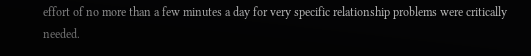effort of no more than a few minutes a day for very specific relationship problems were critically needed.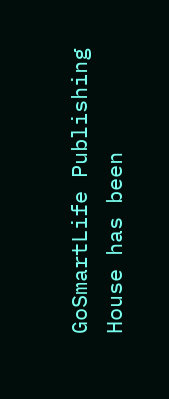GoSmartLife Publishing House has been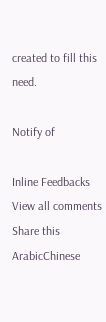created to fill this need.

Notify of

Inline Feedbacks
View all comments
Share this
ArabicChinese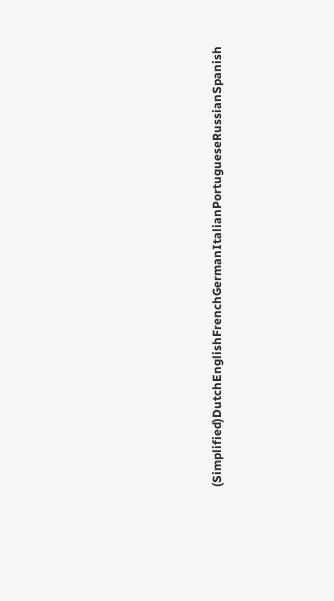(Simplified)DutchEnglishFrenchGermanItalianPortugueseRussianSpanish